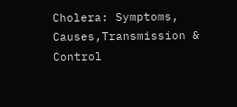Cholera: Symptoms, Causes,Transmission & Control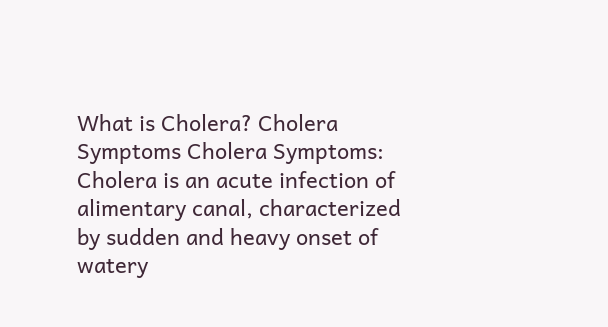What is Cholera? Cholera Symptoms Cholera Symptoms: Cholera is an acute infection of alimentary canal, characterized by sudden and heavy onset of watery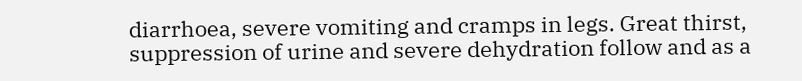diarrhoea, severe vomiting and cramps in legs. Great thirst, suppression of urine and severe dehydration follow and as a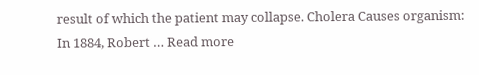result of which the patient may collapse. Cholera Causes organism: In 1884, Robert … Read more